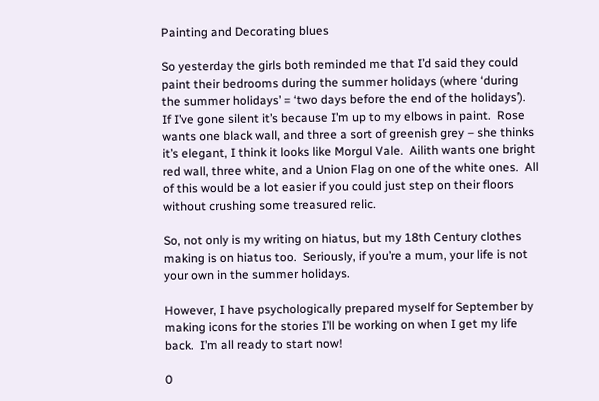Painting and Decorating blues

So yesterday the girls both reminded me that I’d said they could paint their bedrooms during the summer holidays (where ‘during the summer holidays’ = ‘two days before the end of the holidays’).  If I’ve gone silent it’s because I’m up to my elbows in paint.  Rose wants one black wall, and three a sort of greenish grey – she thinks it’s elegant, I think it looks like Morgul Vale.  Ailith wants one bright red wall, three white, and a Union Flag on one of the white ones.  All of this would be a lot easier if you could just step on their floors without crushing some treasured relic.

So, not only is my writing on hiatus, but my 18th Century clothes making is on hiatus too.  Seriously, if you’re a mum, your life is not your own in the summer holidays.

However, I have psychologically prepared myself for September by making icons for the stories I’ll be working on when I get my life back.  I’m all ready to start now!

0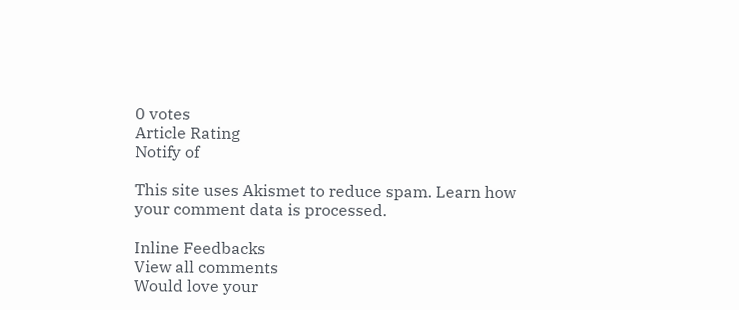0 votes
Article Rating
Notify of

This site uses Akismet to reduce spam. Learn how your comment data is processed.

Inline Feedbacks
View all comments
Would love your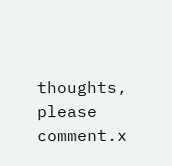thoughts, please comment.x